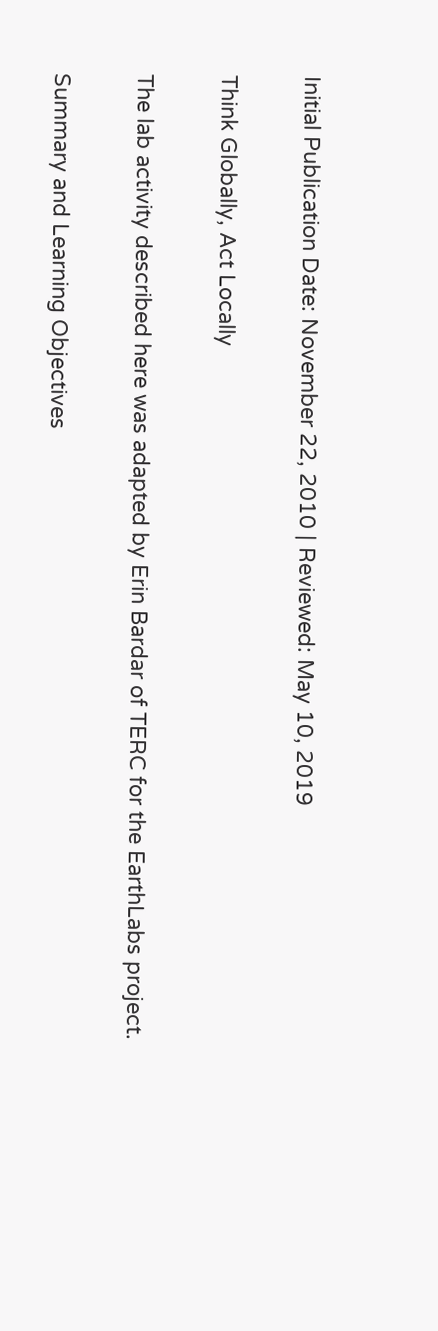Initial Publication Date: November 22, 2010 | Reviewed: May 10, 2019

Think Globally, Act Locally

The lab activity described here was adapted by Erin Bardar of TERC for the EarthLabs project.

Summary and Learning Objectives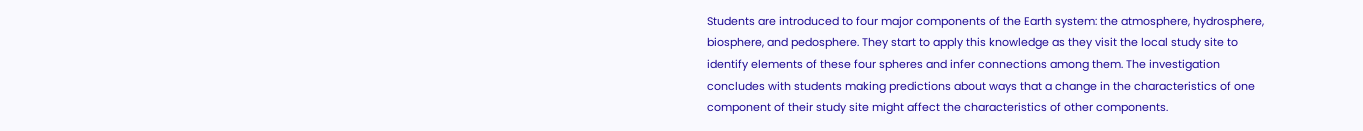Students are introduced to four major components of the Earth system: the atmosphere, hydrosphere, biosphere, and pedosphere. They start to apply this knowledge as they visit the local study site to identify elements of these four spheres and infer connections among them. The investigation concludes with students making predictions about ways that a change in the characteristics of one component of their study site might affect the characteristics of other components.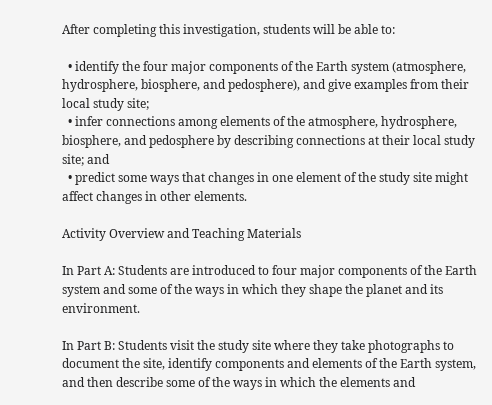After completing this investigation, students will be able to:

  • identify the four major components of the Earth system (atmosphere, hydrosphere, biosphere, and pedosphere), and give examples from their local study site;
  • infer connections among elements of the atmosphere, hydrosphere, biosphere, and pedosphere by describing connections at their local study site; and
  • predict some ways that changes in one element of the study site might affect changes in other elements.

Activity Overview and Teaching Materials

In Part A: Students are introduced to four major components of the Earth system and some of the ways in which they shape the planet and its environment.

In Part B: Students visit the study site where they take photographs to document the site, identify components and elements of the Earth system, and then describe some of the ways in which the elements and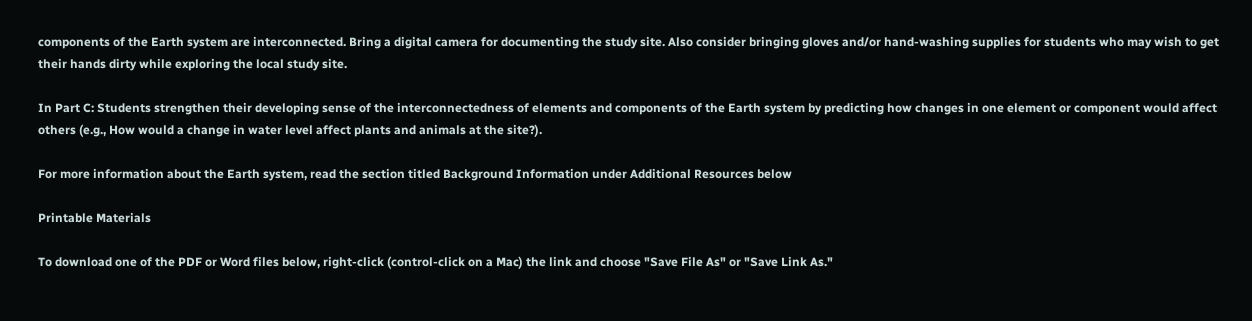components of the Earth system are interconnected. Bring a digital camera for documenting the study site. Also consider bringing gloves and/or hand-washing supplies for students who may wish to get their hands dirty while exploring the local study site.

In Part C: Students strengthen their developing sense of the interconnectedness of elements and components of the Earth system by predicting how changes in one element or component would affect others (e.g., How would a change in water level affect plants and animals at the site?).

For more information about the Earth system, read the section titled Background Information under Additional Resources below

Printable Materials

To download one of the PDF or Word files below, right-click (control-click on a Mac) the link and choose "Save File As" or "Save Link As."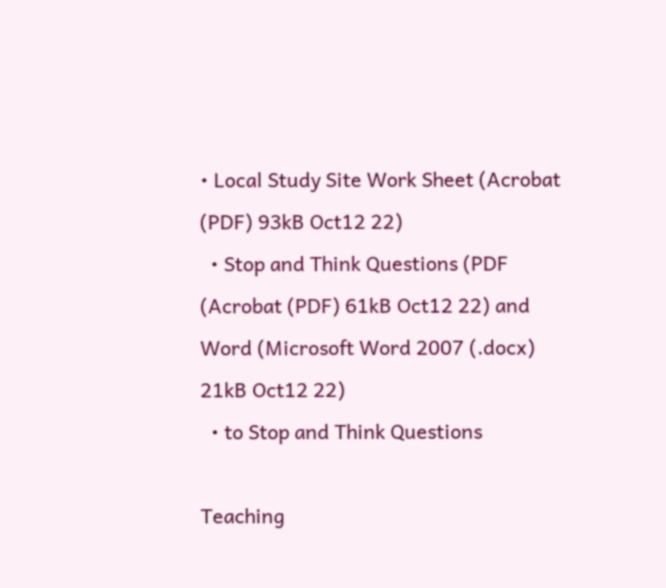• Local Study Site Work Sheet (Acrobat (PDF) 93kB Oct12 22)
  • Stop and Think Questions (PDF (Acrobat (PDF) 61kB Oct12 22) and Word (Microsoft Word 2007 (.docx) 21kB Oct12 22)
  • to Stop and Think Questions

Teaching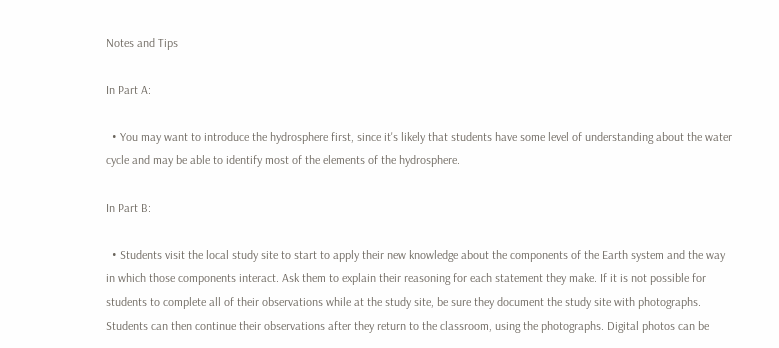Notes and Tips

In Part A:

  • You may want to introduce the hydrosphere first, since it's likely that students have some level of understanding about the water cycle and may be able to identify most of the elements of the hydrosphere.

In Part B:

  • Students visit the local study site to start to apply their new knowledge about the components of the Earth system and the way in which those components interact. Ask them to explain their reasoning for each statement they make. If it is not possible for students to complete all of their observations while at the study site, be sure they document the study site with photographs. Students can then continue their observations after they return to the classroom, using the photographs. Digital photos can be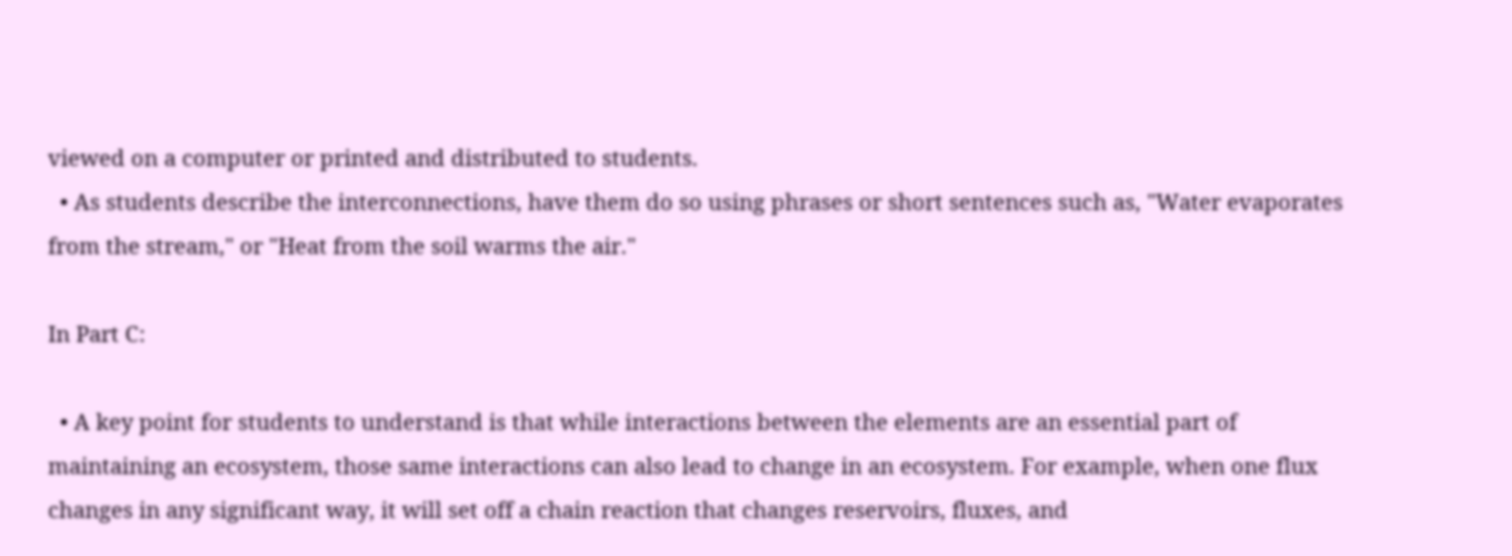viewed on a computer or printed and distributed to students.
  • As students describe the interconnections, have them do so using phrases or short sentences such as, "Water evaporates from the stream," or "Heat from the soil warms the air."

In Part C:

  • A key point for students to understand is that while interactions between the elements are an essential part of maintaining an ecosystem, those same interactions can also lead to change in an ecosystem. For example, when one flux changes in any significant way, it will set off a chain reaction that changes reservoirs, fluxes, and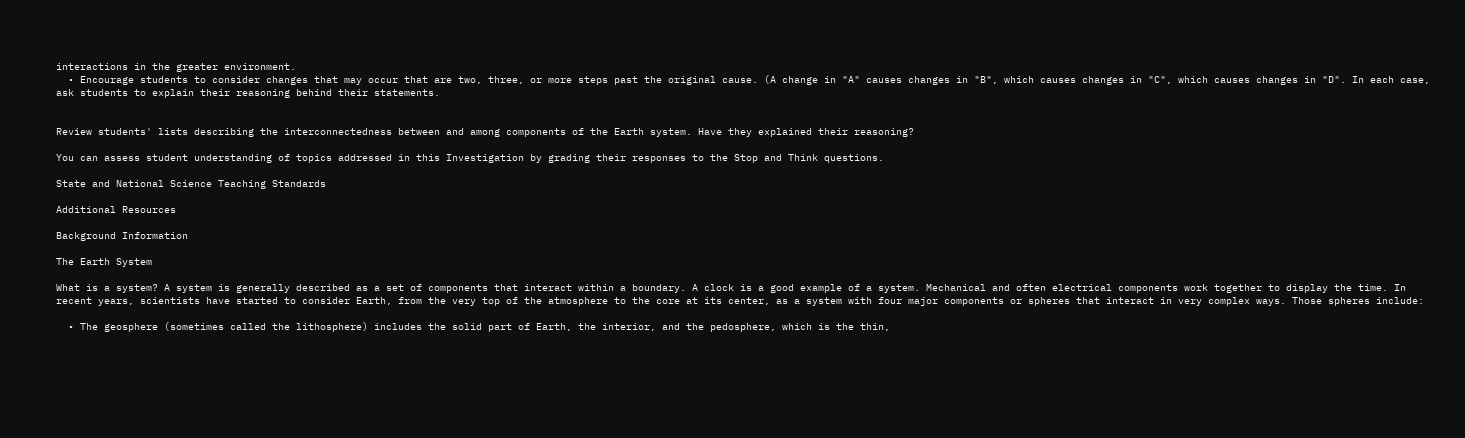interactions in the greater environment.
  • Encourage students to consider changes that may occur that are two, three, or more steps past the original cause. (A change in "A" causes changes in "B", which causes changes in "C", which causes changes in "D". In each case, ask students to explain their reasoning behind their statements.


Review students' lists describing the interconnectedness between and among components of the Earth system. Have they explained their reasoning?

You can assess student understanding of topics addressed in this Investigation by grading their responses to the Stop and Think questions.

State and National Science Teaching Standards

Additional Resources

Background Information

The Earth System

What is a system? A system is generally described as a set of components that interact within a boundary. A clock is a good example of a system. Mechanical and often electrical components work together to display the time. In recent years, scientists have started to consider Earth, from the very top of the atmosphere to the core at its center, as a system with four major components or spheres that interact in very complex ways. Those spheres include:

  • The geosphere (sometimes called the lithosphere) includes the solid part of Earth, the interior, and the pedosphere, which is the thin,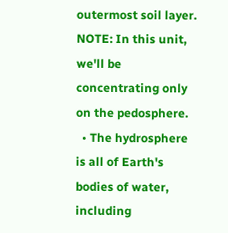outermost soil layer. NOTE: In this unit, we'll be concentrating only on the pedosphere.
  • The hydrosphere is all of Earth's bodies of water, including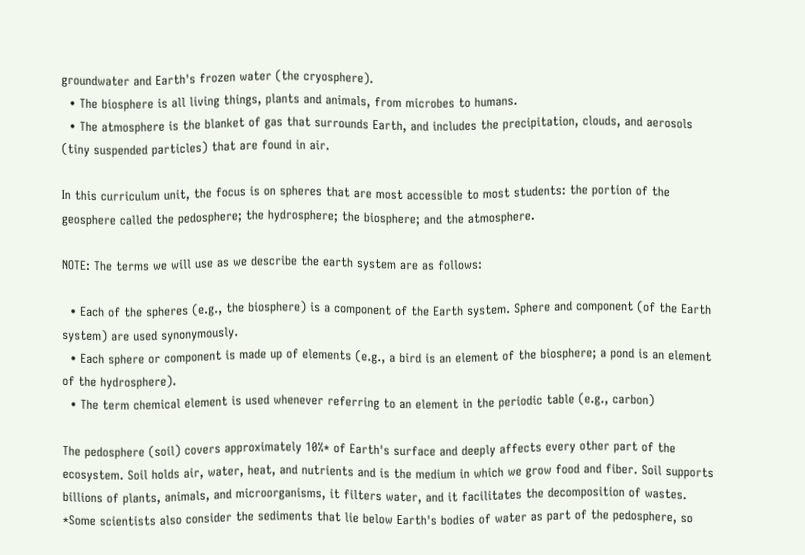groundwater and Earth's frozen water (the cryosphere).
  • The biosphere is all living things, plants and animals, from microbes to humans.
  • The atmosphere is the blanket of gas that surrounds Earth, and includes the precipitation, clouds, and aerosols (tiny suspended particles) that are found in air.

In this curriculum unit, the focus is on spheres that are most accessible to most students: the portion of the geosphere called the pedosphere; the hydrosphere; the biosphere; and the atmosphere.

NOTE: The terms we will use as we describe the earth system are as follows:

  • Each of the spheres (e.g., the biosphere) is a component of the Earth system. Sphere and component (of the Earth system) are used synonymously.
  • Each sphere or component is made up of elements (e.g., a bird is an element of the biosphere; a pond is an element of the hydrosphere).
  • The term chemical element is used whenever referring to an element in the periodic table (e.g., carbon)

The pedosphere (soil) covers approximately 10%* of Earth's surface and deeply affects every other part of the ecosystem. Soil holds air, water, heat, and nutrients and is the medium in which we grow food and fiber. Soil supports billions of plants, animals, and microorganisms, it filters water, and it facilitates the decomposition of wastes. *Some scientists also consider the sediments that lie below Earth's bodies of water as part of the pedosphere, so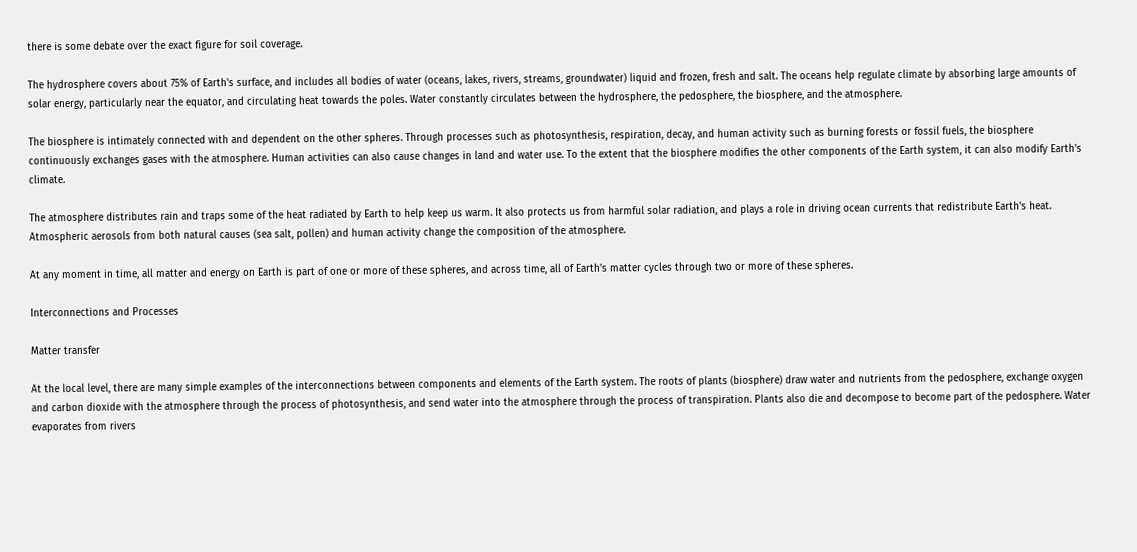there is some debate over the exact figure for soil coverage.

The hydrosphere covers about 75% of Earth's surface, and includes all bodies of water (oceans, lakes, rivers, streams, groundwater) liquid and frozen, fresh and salt. The oceans help regulate climate by absorbing large amounts of solar energy, particularly near the equator, and circulating heat towards the poles. Water constantly circulates between the hydrosphere, the pedosphere, the biosphere, and the atmosphere.

The biosphere is intimately connected with and dependent on the other spheres. Through processes such as photosynthesis, respiration, decay, and human activity such as burning forests or fossil fuels, the biosphere continuously exchanges gases with the atmosphere. Human activities can also cause changes in land and water use. To the extent that the biosphere modifies the other components of the Earth system, it can also modify Earth's climate.

The atmosphere distributes rain and traps some of the heat radiated by Earth to help keep us warm. It also protects us from harmful solar radiation, and plays a role in driving ocean currents that redistribute Earth's heat. Atmospheric aerosols from both natural causes (sea salt, pollen) and human activity change the composition of the atmosphere.

At any moment in time, all matter and energy on Earth is part of one or more of these spheres, and across time, all of Earth's matter cycles through two or more of these spheres.

Interconnections and Processes

Matter transfer

At the local level, there are many simple examples of the interconnections between components and elements of the Earth system. The roots of plants (biosphere) draw water and nutrients from the pedosphere, exchange oxygen and carbon dioxide with the atmosphere through the process of photosynthesis, and send water into the atmosphere through the process of transpiration. Plants also die and decompose to become part of the pedosphere. Water evaporates from rivers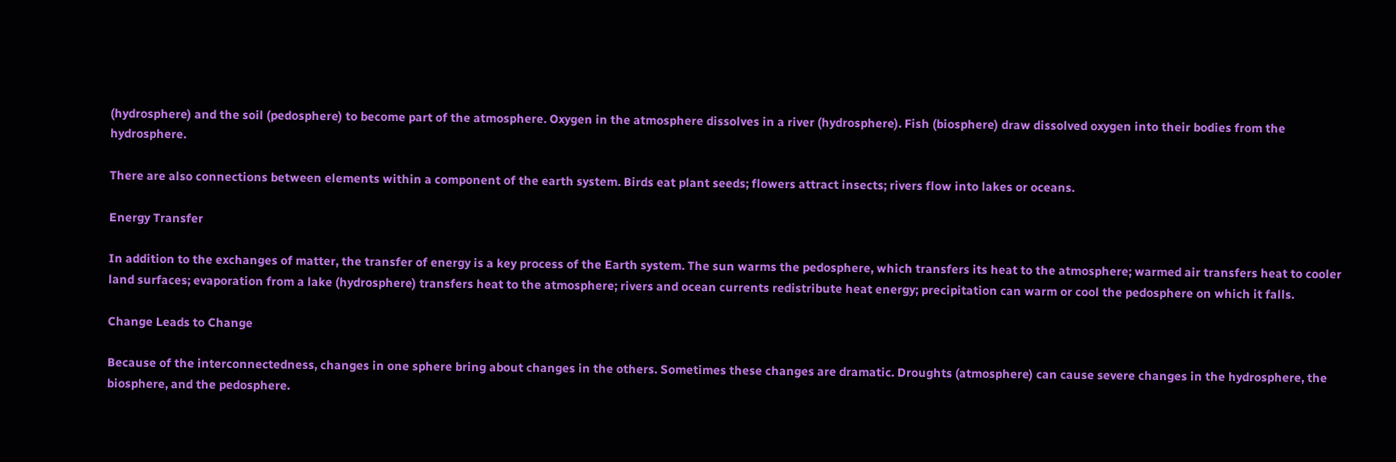(hydrosphere) and the soil (pedosphere) to become part of the atmosphere. Oxygen in the atmosphere dissolves in a river (hydrosphere). Fish (biosphere) draw dissolved oxygen into their bodies from the hydrosphere.

There are also connections between elements within a component of the earth system. Birds eat plant seeds; flowers attract insects; rivers flow into lakes or oceans.

Energy Transfer

In addition to the exchanges of matter, the transfer of energy is a key process of the Earth system. The sun warms the pedosphere, which transfers its heat to the atmosphere; warmed air transfers heat to cooler land surfaces; evaporation from a lake (hydrosphere) transfers heat to the atmosphere; rivers and ocean currents redistribute heat energy; precipitation can warm or cool the pedosphere on which it falls.

Change Leads to Change

Because of the interconnectedness, changes in one sphere bring about changes in the others. Sometimes these changes are dramatic. Droughts (atmosphere) can cause severe changes in the hydrosphere, the biosphere, and the pedosphere.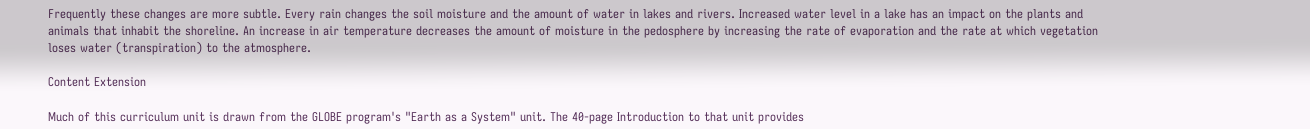Frequently these changes are more subtle. Every rain changes the soil moisture and the amount of water in lakes and rivers. Increased water level in a lake has an impact on the plants and animals that inhabit the shoreline. An increase in air temperature decreases the amount of moisture in the pedosphere by increasing the rate of evaporation and the rate at which vegetation loses water (transpiration) to the atmosphere.

Content Extension

Much of this curriculum unit is drawn from the GLOBE program's "Earth as a System" unit. The 40-page Introduction to that unit provides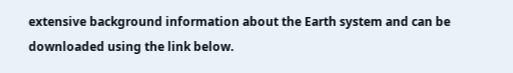extensive background information about the Earth system and can be downloaded using the link below.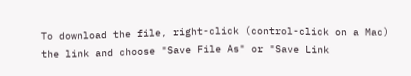To download the file, right-click (control-click on a Mac) the link and choose "Save File As" or "Save Link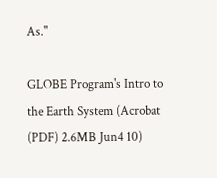As."

GLOBE Program's Intro to the Earth System (Acrobat (PDF) 2.6MB Jun4 10)